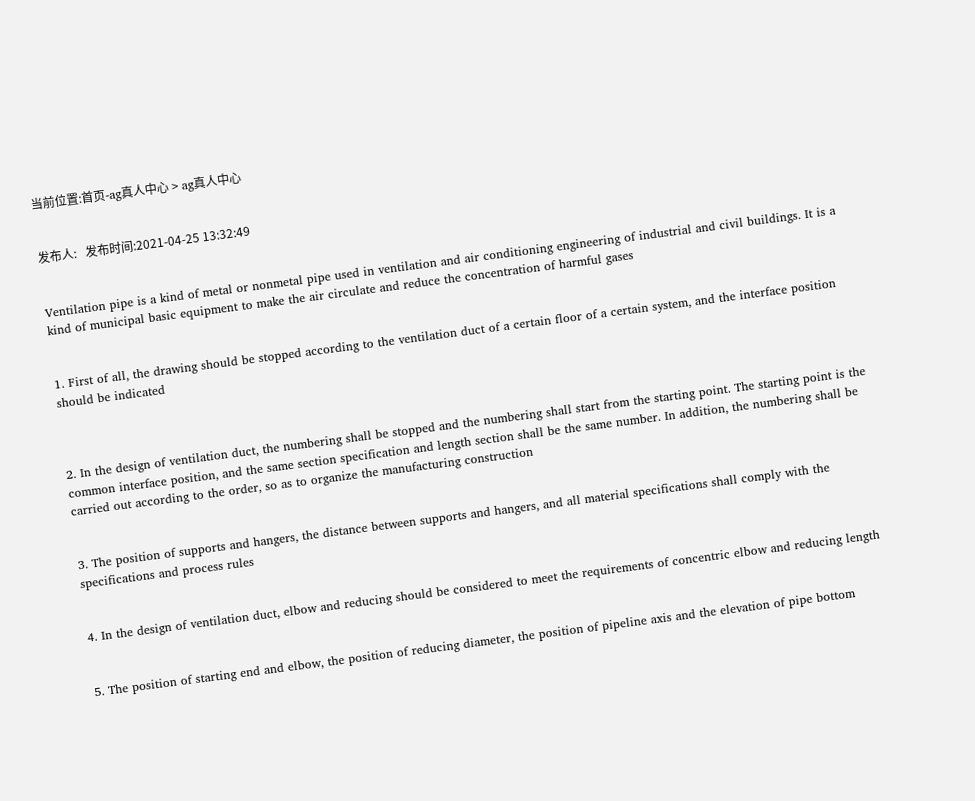当前位置:首页-ag真人中心 > ag真人中心


发布人:   发布时间:2021-04-25 13:32:49


Ventilation pipe is a kind of metal or nonmetal pipe used in ventilation and air conditioning engineering of industrial and civil buildings. It is a kind of municipal basic equipment to make the air circulate and reduce the concentration of harmful gases


1. First of all, the drawing should be stopped according to the ventilation duct of a certain floor of a certain system, and the interface position should be indicated



2. In the design of ventilation duct, the numbering shall be stopped and the numbering shall start from the starting point. The starting point is the common interface position, and the same section specification and length section shall be the same number. In addition, the numbering shall be carried out according to the order, so as to organize the manufacturing construction


3. The position of supports and hangers, the distance between supports and hangers, and all material specifications shall comply with the specifications and process rules


4. In the design of ventilation duct, elbow and reducing should be considered to meet the requirements of concentric elbow and reducing length


5. The position of starting end and elbow, the position of reducing diameter, the position of pipeline axis and the elevation of pipe bottom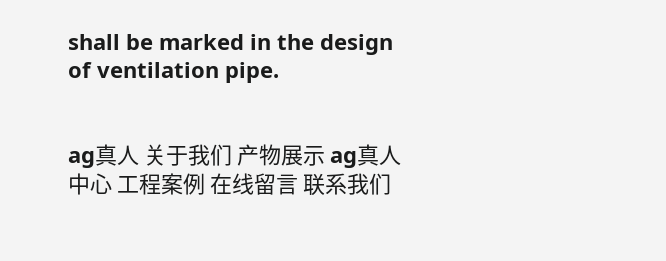shall be marked in the design of ventilation pipe.


ag真人 关于我们 产物展示 ag真人中心 工程案例 在线留言 联系我们